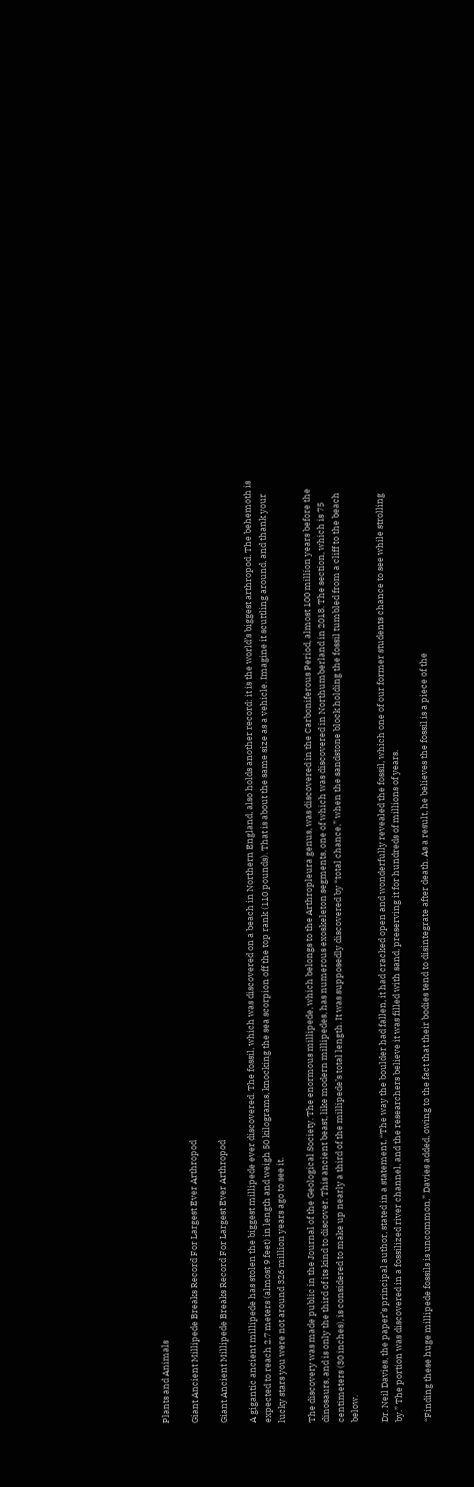Plants and Animals

Giant Ancient Millipede Breaks Record For Largest Ever Arthropod

Giant Ancient Millipede Breaks Record For Largest Ever Arthropod

A gigantic ancient millipede has stolen the biggest millipede ever discovered. The fossil, which was discovered on a beach in Northern England, also holds another record: it is the world’s biggest arthropod. The behemoth is expected to reach 2.7 meters (almost 9 feet) in length and weigh 50 kilograms, knocking the sea scorpion off the top rank (110 pounds). That is about the same size as a vehicle. Imagine it scuttling around, and thank your lucky stars you were not around 326 million years ago to see it.

The discovery was made public in the Journal of the Geological Society. The enormous millipede, which belongs to the Arthropleura genus, was discovered in the Carboniferous Period, almost 100 million years before the dinosaurs, and is only the third of its kind to discover. This ancient beast, like modern millipedes, has numerous exoskeleton segments, one of which was discovered in Northumberland in 2018. The section, which is 75 centimeters (30 inches), is considered to make up nearly a third of the millipede’s total length. It was supposedly discovered by “total chance,” when the sandstone block holding the fossil tumbled from a cliff to the beach below.

Dr. Neil Davies, the paper’s principal author, stated in a statement, “The way the boulder had fallen, it had cracked open and wonderfully revealed the fossil, which one of our former students chance to see while strolling by.” The portion was discovered in a fossilized river channel, and the researchers believe it was filled with sand, preserving it for hundreds of millions of years.

“Finding these huge millipede fossils is uncommon,” Davies added, owing to the fact that their bodies tend to disintegrate after death. As a result, he believes the fossil is a piece of the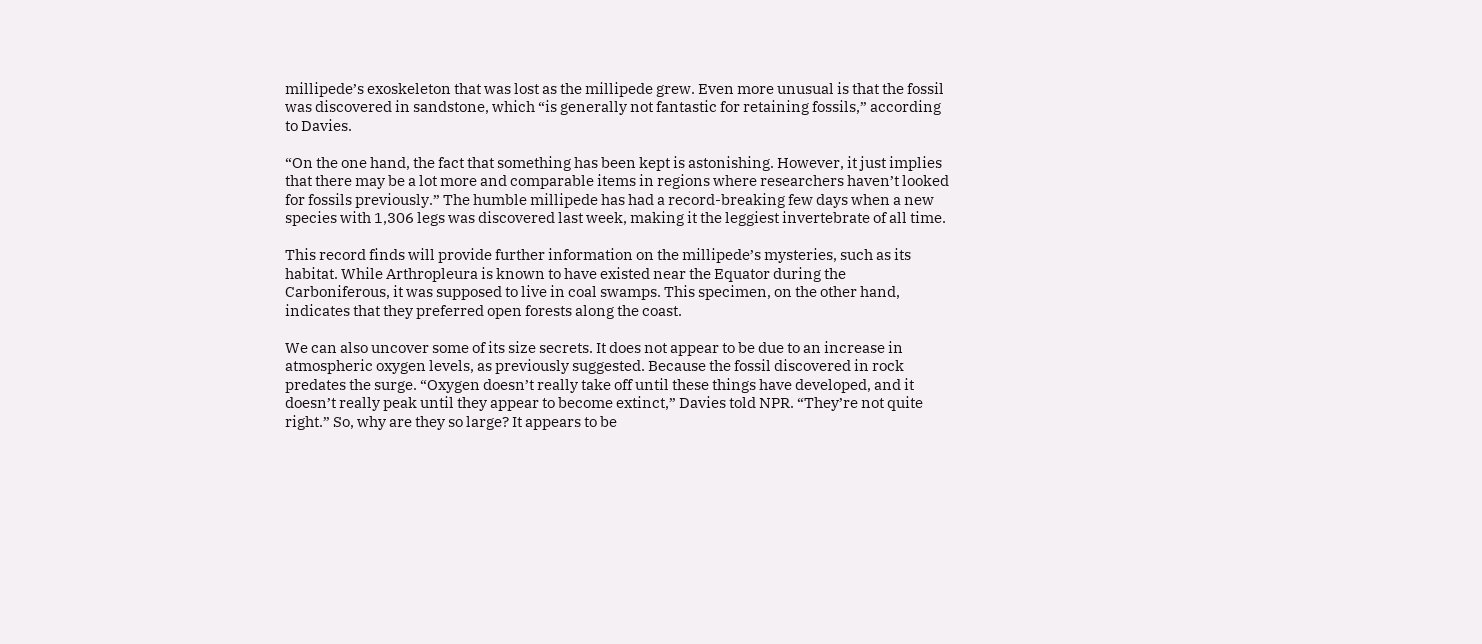millipede’s exoskeleton that was lost as the millipede grew. Even more unusual is that the fossil was discovered in sandstone, which “is generally not fantastic for retaining fossils,” according to Davies.

“On the one hand, the fact that something has been kept is astonishing. However, it just implies that there may be a lot more and comparable items in regions where researchers haven’t looked for fossils previously.” The humble millipede has had a record-breaking few days when a new species with 1,306 legs was discovered last week, making it the leggiest invertebrate of all time.

This record finds will provide further information on the millipede’s mysteries, such as its habitat. While Arthropleura is known to have existed near the Equator during the Carboniferous, it was supposed to live in coal swamps. This specimen, on the other hand, indicates that they preferred open forests along the coast.

We can also uncover some of its size secrets. It does not appear to be due to an increase in atmospheric oxygen levels, as previously suggested. Because the fossil discovered in rock predates the surge. “Oxygen doesn’t really take off until these things have developed, and it doesn’t really peak until they appear to become extinct,” Davies told NPR. “They’re not quite right.” So, why are they so large? It appears to be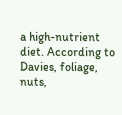a high-nutrient diet. According to Davies, foliage, nuts,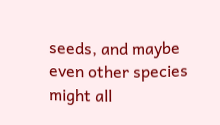seeds, and maybe even other species might all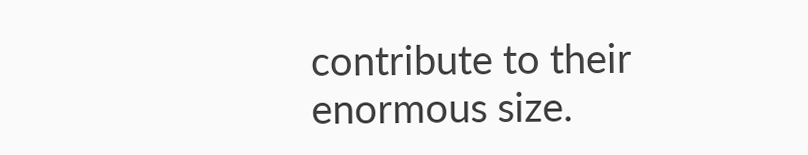contribute to their enormous size.